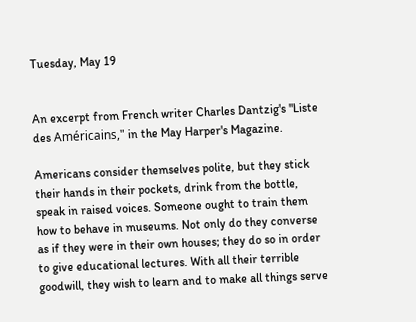Tuesday, May 19


An excerpt from French writer Charles Dantzig's "Liste des Américains," in the May Harper's Magazine.

Americans consider themselves polite, but they stick their hands in their pockets, drink from the bottle, speak in raised voices. Someone ought to train them how to behave in museums. Not only do they converse as if they were in their own houses; they do so in order to give educational lectures. With all their terrible goodwill, they wish to learn and to make all things serve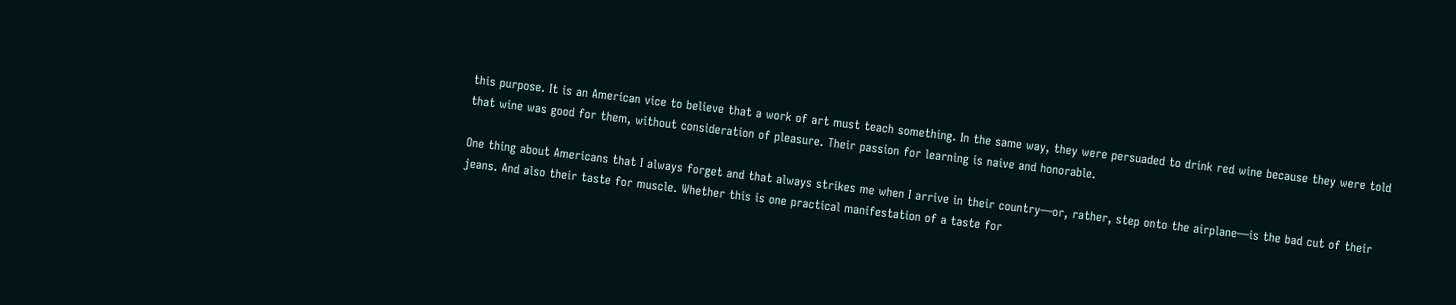this purpose. It is an American vice to believe that a work of art must teach something. In the same way, they were persuaded to drink red wine because they were told that wine was good for them, without consideration of pleasure. Their passion for learning is naive and honorable.

One thing about Americans that I always forget and that always strikes me when I arrive in their country—or, rather, step onto the airplane—is the bad cut of their jeans. And also their taste for muscle. Whether this is one practical manifestation of a taste for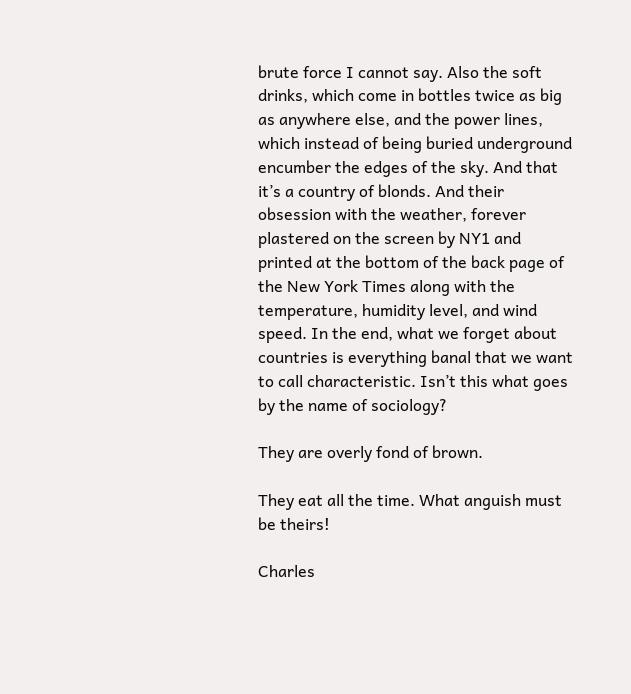brute force I cannot say. Also the soft drinks, which come in bottles twice as big as anywhere else, and the power lines, which instead of being buried underground encumber the edges of the sky. And that it’s a country of blonds. And their obsession with the weather, forever plastered on the screen by NY1 and printed at the bottom of the back page of the New York Times along with the temperature, humidity level, and wind speed. In the end, what we forget about countries is everything banal that we want to call characteristic. Isn’t this what goes by the name of sociology?

They are overly fond of brown.

They eat all the time. What anguish must be theirs!

Charles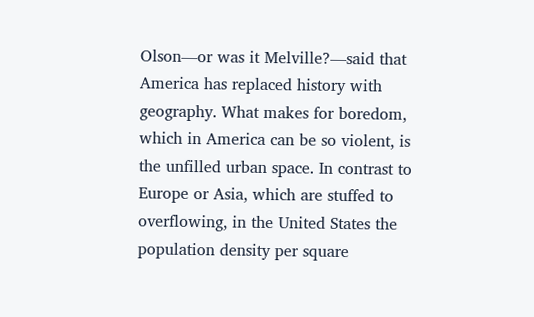Olson—or was it Melville?—said that America has replaced history with geography. What makes for boredom, which in America can be so violent, is the unfilled urban space. In contrast to Europe or Asia, which are stuffed to overflowing, in the United States the population density per square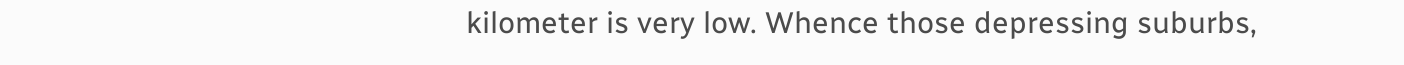kilometer is very low. Whence those depressing suburbs,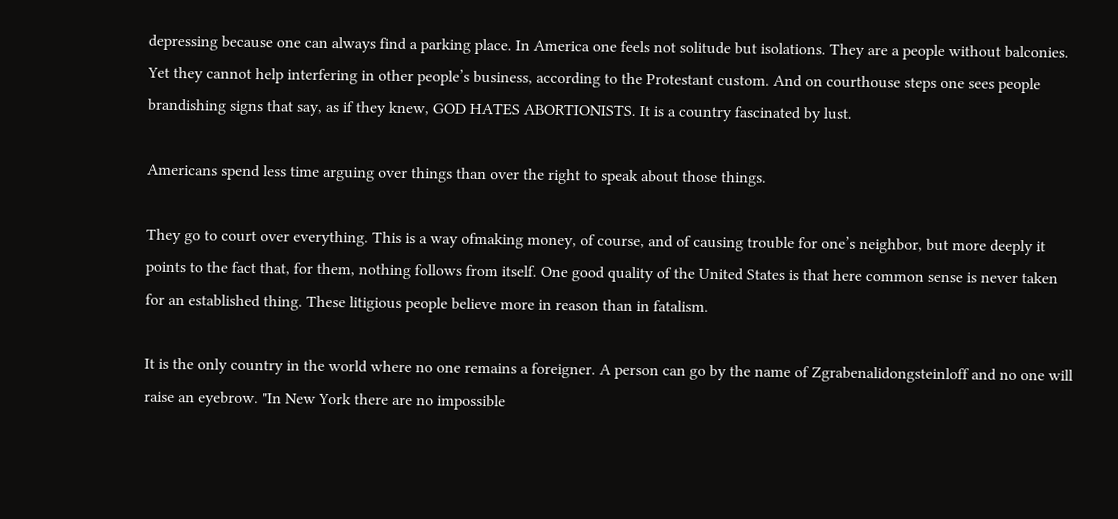depressing because one can always find a parking place. In America one feels not solitude but isolations. They are a people without balconies. Yet they cannot help interfering in other people’s business, according to the Protestant custom. And on courthouse steps one sees people brandishing signs that say, as if they knew, GOD HATES ABORTIONISTS. It is a country fascinated by lust.

Americans spend less time arguing over things than over the right to speak about those things.

They go to court over everything. This is a way ofmaking money, of course, and of causing trouble for one’s neighbor, but more deeply it points to the fact that, for them, nothing follows from itself. One good quality of the United States is that here common sense is never taken for an established thing. These litigious people believe more in reason than in fatalism.

It is the only country in the world where no one remains a foreigner. A person can go by the name of Zgrabenalidongsteinloff and no one will raise an eyebrow. "In New York there are no impossible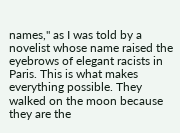names," as I was told by a novelist whose name raised the eyebrows of elegant racists in Paris. This is what makes everything possible. They walked on the moon because they are the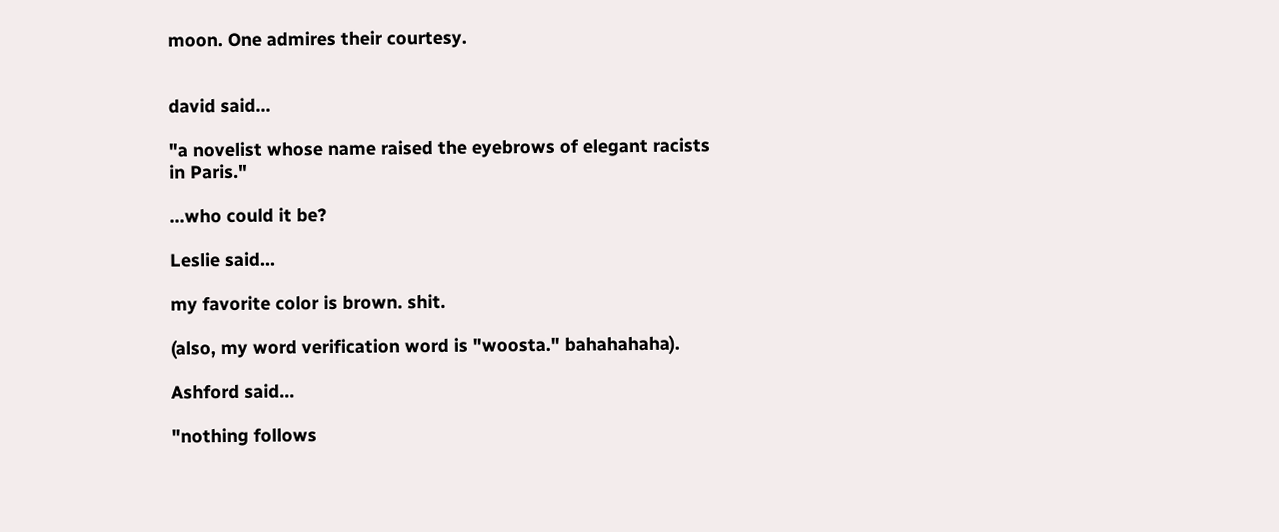moon. One admires their courtesy.


david said...

"a novelist whose name raised the eyebrows of elegant racists in Paris."

...who could it be?

Leslie said...

my favorite color is brown. shit.

(also, my word verification word is "woosta." bahahahaha).

Ashford said...

"nothing follows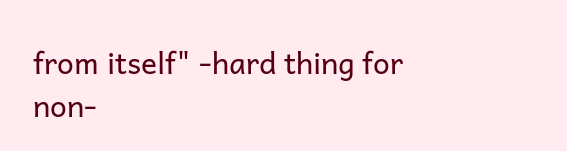from itself" -hard thing for non-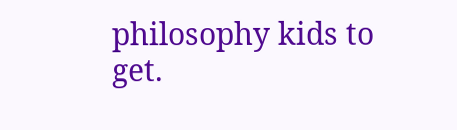philosophy kids to get.